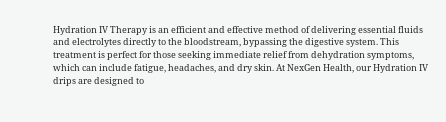Hydration IV Therapy is an efficient and effective method of delivering essential fluids and electrolytes directly to the bloodstream, bypassing the digestive system. This treatment is perfect for those seeking immediate relief from dehydration symptoms, which can include fatigue, headaches, and dry skin. At NexGen Health, our Hydration IV drips are designed to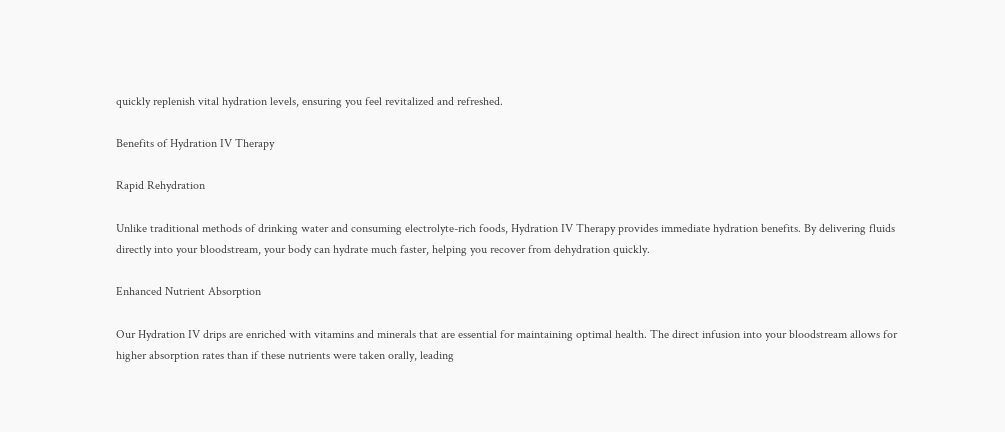quickly replenish vital hydration levels, ensuring you feel revitalized and refreshed.

Benefits of Hydration IV Therapy

Rapid Rehydration

Unlike traditional methods of drinking water and consuming electrolyte-rich foods, Hydration IV Therapy provides immediate hydration benefits. By delivering fluids directly into your bloodstream, your body can hydrate much faster, helping you recover from dehydration quickly.

Enhanced Nutrient Absorption

Our Hydration IV drips are enriched with vitamins and minerals that are essential for maintaining optimal health. The direct infusion into your bloodstream allows for higher absorption rates than if these nutrients were taken orally, leading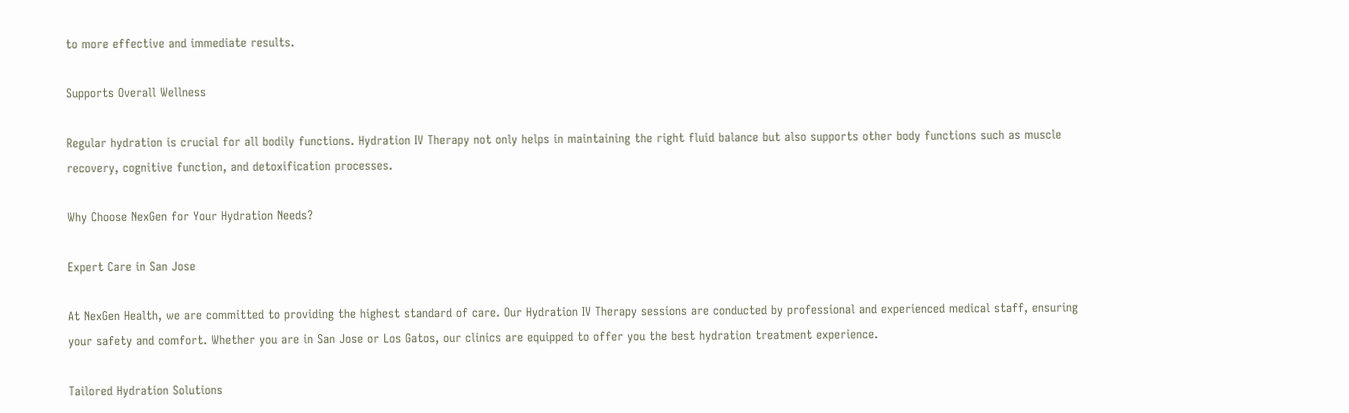to more effective and immediate results.

Supports Overall Wellness

Regular hydration is crucial for all bodily functions. Hydration IV Therapy not only helps in maintaining the right fluid balance but also supports other body functions such as muscle recovery, cognitive function, and detoxification processes.

Why Choose NexGen for Your Hydration Needs?

Expert Care in San Jose

At NexGen Health, we are committed to providing the highest standard of care. Our Hydration IV Therapy sessions are conducted by professional and experienced medical staff, ensuring your safety and comfort. Whether you are in San Jose or Los Gatos, our clinics are equipped to offer you the best hydration treatment experience.

Tailored Hydration Solutions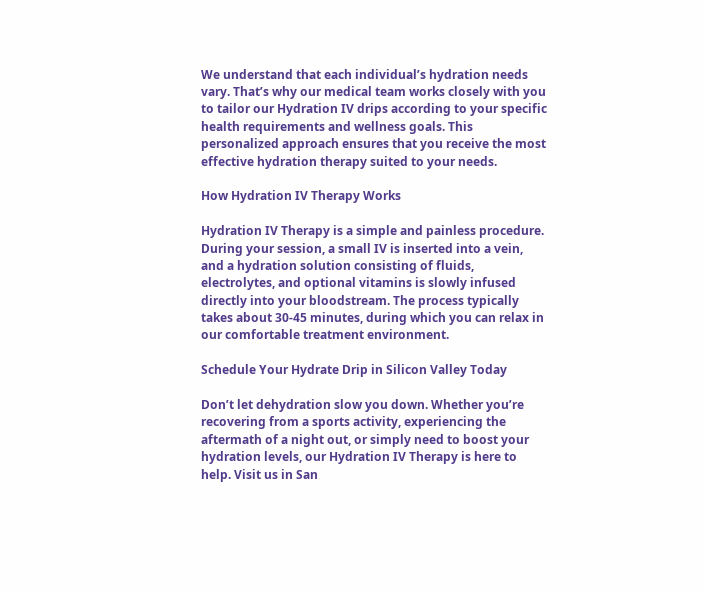We understand that each individual’s hydration needs vary. That’s why our medical team works closely with you to tailor our Hydration IV drips according to your specific health requirements and wellness goals. This personalized approach ensures that you receive the most effective hydration therapy suited to your needs.

How Hydration IV Therapy Works

Hydration IV Therapy is a simple and painless procedure. During your session, a small IV is inserted into a vein, and a hydration solution consisting of fluids, electrolytes, and optional vitamins is slowly infused directly into your bloodstream. The process typically takes about 30-45 minutes, during which you can relax in our comfortable treatment environment.

Schedule Your Hydrate Drip in Silicon Valley Today

Don’t let dehydration slow you down. Whether you’re recovering from a sports activity, experiencing the aftermath of a night out, or simply need to boost your hydration levels, our Hydration IV Therapy is here to help. Visit us in San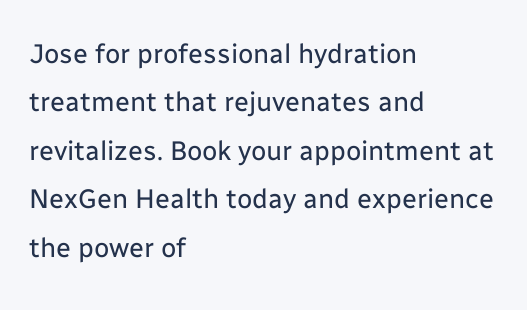Jose for professional hydration treatment that rejuvenates and revitalizes. Book your appointment at NexGen Health today and experience the power of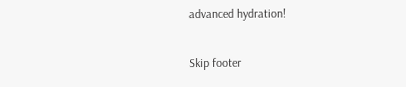advanced hydration!

Skip footer